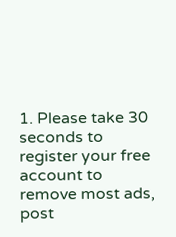1. Please take 30 seconds to register your free account to remove most ads, post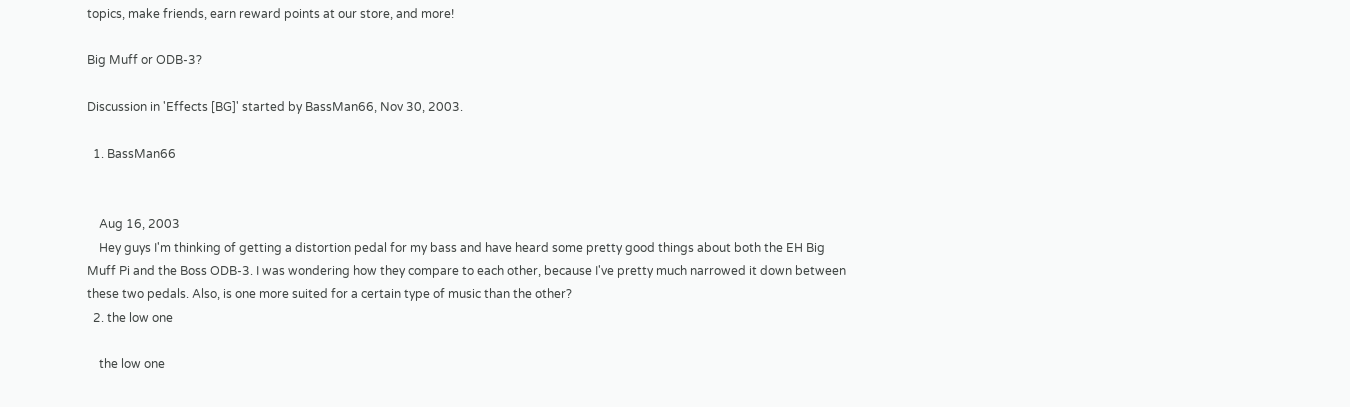topics, make friends, earn reward points at our store, and more!

Big Muff or ODB-3?

Discussion in 'Effects [BG]' started by BassMan66, Nov 30, 2003.

  1. BassMan66


    Aug 16, 2003
    Hey guys I'm thinking of getting a distortion pedal for my bass and have heard some pretty good things about both the EH Big Muff Pi and the Boss ODB-3. I was wondering how they compare to each other, because I've pretty much narrowed it down between these two pedals. Also, is one more suited for a certain type of music than the other?
  2. the low one

    the low one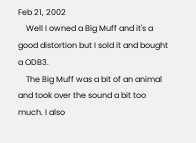Feb 21, 2002
    Well I owned a Big Muff and it's a good distortion but I sold it and bought a ODB3.
    The Big Muff was a bit of an animal and took over the sound a bit too much. I also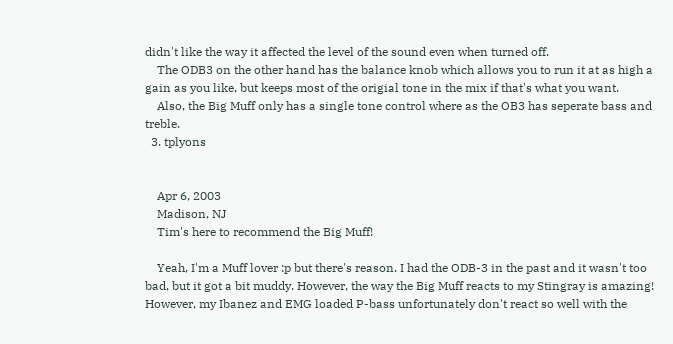didn't like the way it affected the level of the sound even when turned off.
    The ODB3 on the other hand has the balance knob which allows you to run it at as high a gain as you like, but keeps most of the origial tone in the mix if that's what you want.
    Also, the Big Muff only has a single tone control where as the OB3 has seperate bass and treble.
  3. tplyons


    Apr 6, 2003
    Madison, NJ
    Tim's here to recommend the Big Muff!

    Yeah, I'm a Muff lover :p but there's reason. I had the ODB-3 in the past and it wasn't too bad, but it got a bit muddy. However, the way the Big Muff reacts to my Stingray is amazing! However, my Ibanez and EMG loaded P-bass unfortunately don't react so well with the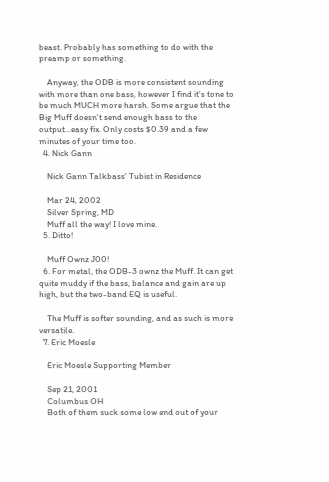beast. Probably has something to do with the preamp or something.

    Anyway, the ODB is more consistent sounding with more than one bass, however I find it's tone to be much MUCH more harsh. Some argue that the Big Muff doesn't send enough bass to the output...easy fix. Only costs $0.39 and a few minutes of your time too.
  4. Nick Gann

    Nick Gann Talkbass' Tubist in Residence

    Mar 24, 2002
    Silver Spring, MD
    Muff all the way! I love mine.
  5. Ditto!

    Muff Ownz J00!
  6. For metal, the ODB-3 ownz the Muff. It can get quite muddy if the bass, balance and gain are up high, but the two-band EQ is useful.

    The Muff is softer sounding, and as such is more versatile.
  7. Eric Moesle

    Eric Moesle Supporting Member

    Sep 21, 2001
    Columbus OH
    Both of them suck some low end out of your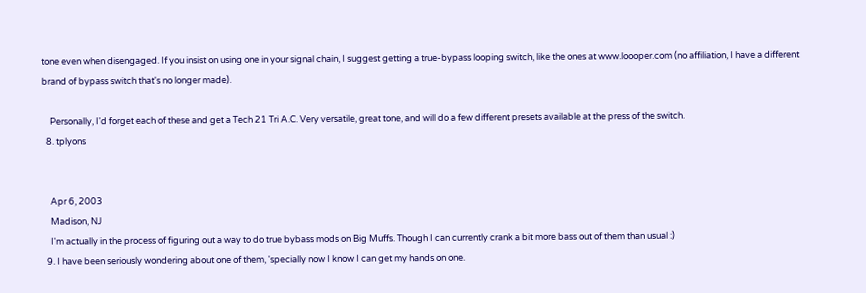tone even when disengaged. If you insist on using one in your signal chain, I suggest getting a true-bypass looping switch, like the ones at www.loooper.com (no affiliation, I have a different brand of bypass switch that's no longer made).

    Personally, I'd forget each of these and get a Tech 21 Tri A.C. Very versatile, great tone, and will do a few different presets available at the press of the switch.
  8. tplyons


    Apr 6, 2003
    Madison, NJ
    I'm actually in the process of figuring out a way to do true bybass mods on Big Muffs. Though I can currently crank a bit more bass out of them than usual :)
  9. I have been seriously wondering about one of them, 'specially now I know I can get my hands on one.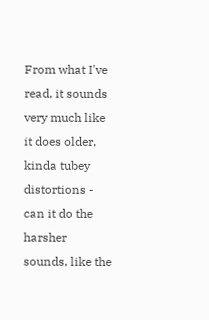From what I've read, it sounds very much like it does older, kinda tubey distortions - can it do the harsher sounds, like the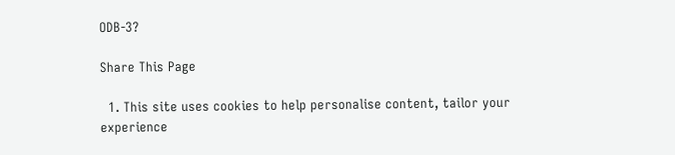ODB-3?

Share This Page

  1. This site uses cookies to help personalise content, tailor your experience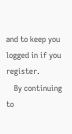and to keep you logged in if you register.
    By continuing to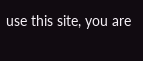use this site, you are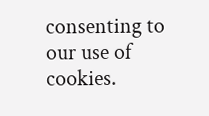consenting to our use of cookies.